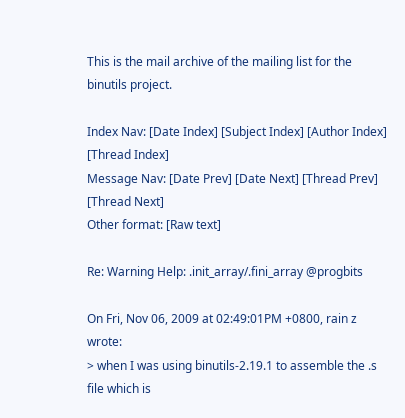This is the mail archive of the mailing list for the binutils project.

Index Nav: [Date Index] [Subject Index] [Author Index] [Thread Index]
Message Nav: [Date Prev] [Date Next] [Thread Prev] [Thread Next]
Other format: [Raw text]

Re: Warning Help: .init_array/.fini_array @progbits

On Fri, Nov 06, 2009 at 02:49:01PM +0800, rain z wrote:
> when I was using binutils-2.19.1 to assemble the .s file which is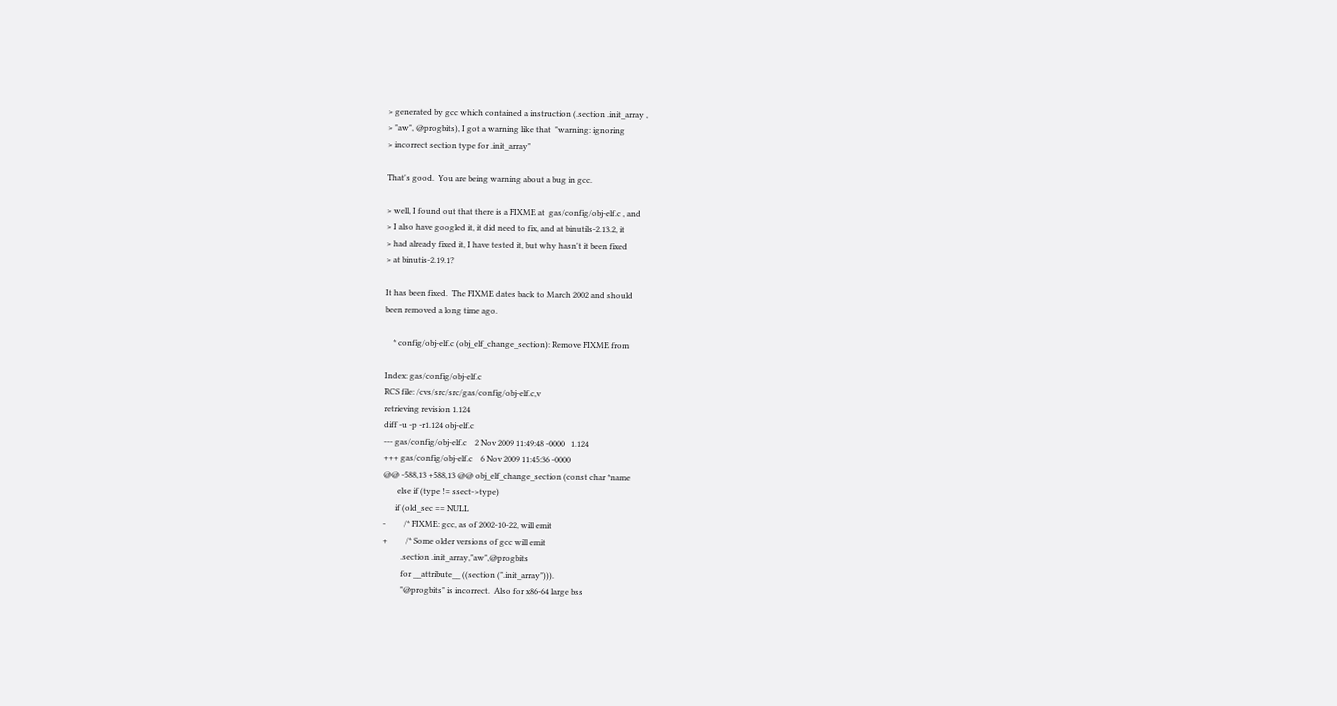> generated by gcc which contained a instruction (.section .init_array ,
> "aw", @progbits), I got a warning like that  "warning: ignoring
> incorrect section type for .init_array"

That's good.  You are being warning about a bug in gcc.

> well, I found out that there is a FIXME at  gas/config/obj-elf.c , and
> I also have googled it, it did need to fix, and at binutils-2.13.2, it
> had already fixed it, I have tested it, but why hasn't it been fixed
> at binutis-2.19.1?

It has been fixed.  The FIXME dates back to March 2002 and should
been removed a long time ago.

    * config/obj-elf.c (obj_elf_change_section): Remove FIXME from

Index: gas/config/obj-elf.c
RCS file: /cvs/src/src/gas/config/obj-elf.c,v
retrieving revision 1.124
diff -u -p -r1.124 obj-elf.c
--- gas/config/obj-elf.c    2 Nov 2009 11:49:48 -0000   1.124
+++ gas/config/obj-elf.c    6 Nov 2009 11:45:36 -0000
@@ -588,13 +588,13 @@ obj_elf_change_section (const char *name
       else if (type != ssect->type)
      if (old_sec == NULL
-         /* FIXME: gcc, as of 2002-10-22, will emit
+         /* Some older versions of gcc will emit
         .section .init_array,"aw",@progbits
         for __attribute__ ((section (".init_array"))).
         "@progbits" is incorrect.  Also for x86-64 large bss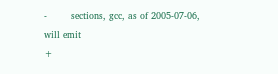-        sections, gcc, as of 2005-07-06, will emit
+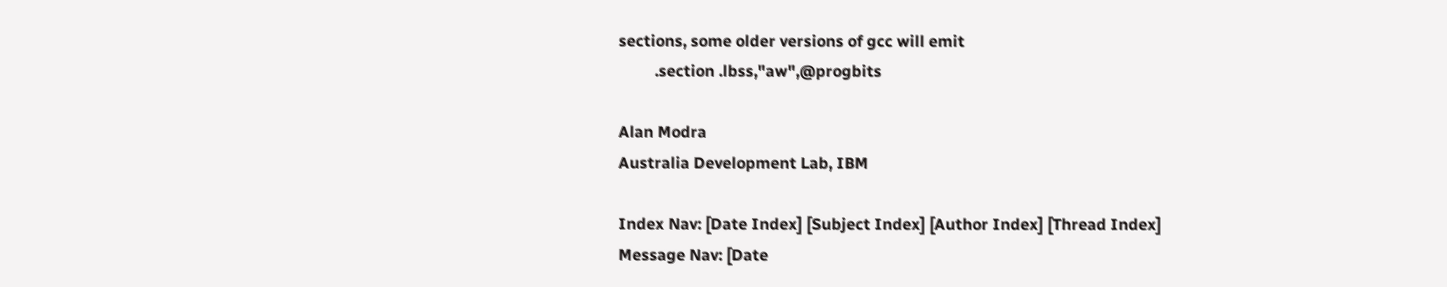sections, some older versions of gcc will emit
         .section .lbss,"aw",@progbits

Alan Modra
Australia Development Lab, IBM

Index Nav: [Date Index] [Subject Index] [Author Index] [Thread Index]
Message Nav: [Date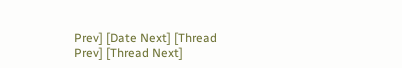Prev] [Date Next] [Thread Prev] [Thread Next]